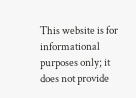This website is for informational purposes only; it does not provide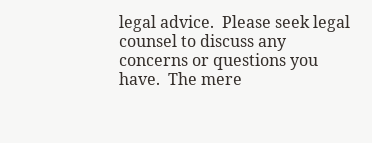legal advice.  Please seek legal counsel to discuss any concerns or questions you have.  The mere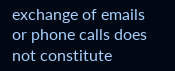exchange of emails or phone calls does not constitute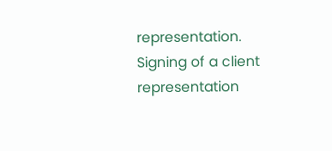representation.  Signing of a client representation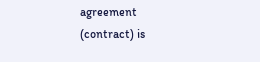agreement (contract) is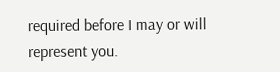required before I may or will represent you.